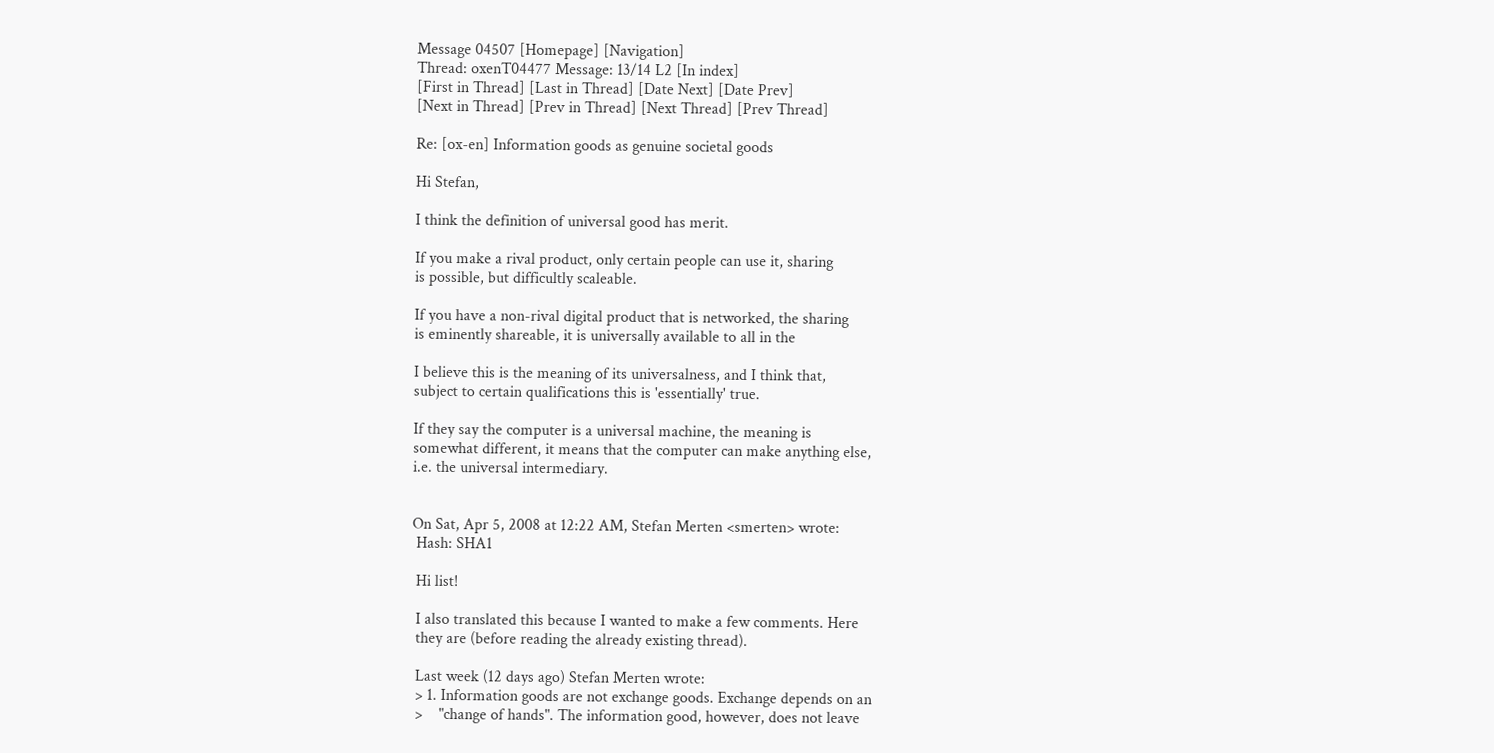Message 04507 [Homepage] [Navigation]
Thread: oxenT04477 Message: 13/14 L2 [In index]
[First in Thread] [Last in Thread] [Date Next] [Date Prev]
[Next in Thread] [Prev in Thread] [Next Thread] [Prev Thread]

Re: [ox-en] Information goods as genuine societal goods

Hi Stefan,

I think the definition of universal good has merit.

If you make a rival product, only certain people can use it, sharing
is possible, but difficultly scaleable.

If you have a non-rival digital product that is networked, the sharing
is eminently shareable, it is universally available to all in the

I believe this is the meaning of its universalness, and I think that,
subject to certain qualifications this is 'essentially' true.

If they say the computer is a universal machine, the meaning is
somewhat different, it means that the computer can make anything else,
i.e. the universal intermediary.


On Sat, Apr 5, 2008 at 12:22 AM, Stefan Merten <smerten> wrote:
 Hash: SHA1

 Hi list!

 I also translated this because I wanted to make a few comments. Here
 they are (before reading the already existing thread).

 Last week (12 days ago) Stefan Merten wrote:
 > 1. Information goods are not exchange goods. Exchange depends on an
 >    "change of hands". The information good, however, does not leave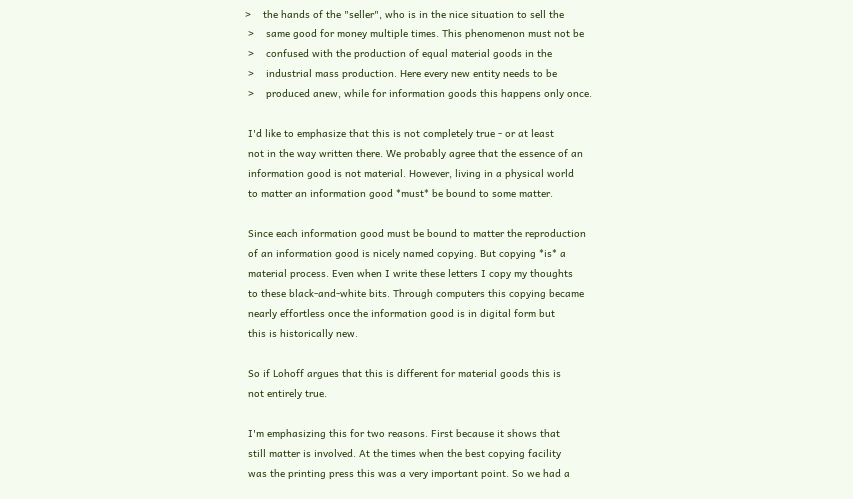>    the hands of the "seller", who is in the nice situation to sell the
 >    same good for money multiple times. This phenomenon must not be
 >    confused with the production of equal material goods in the
 >    industrial mass production. Here every new entity needs to be
 >    produced anew, while for information goods this happens only once.

 I'd like to emphasize that this is not completely true - or at least
 not in the way written there. We probably agree that the essence of an
 information good is not material. However, living in a physical world
 to matter an information good *must* be bound to some matter.

 Since each information good must be bound to matter the reproduction
 of an information good is nicely named copying. But copying *is* a
 material process. Even when I write these letters I copy my thoughts
 to these black-and-white bits. Through computers this copying became
 nearly effortless once the information good is in digital form but
 this is historically new.

 So if Lohoff argues that this is different for material goods this is
 not entirely true.

 I'm emphasizing this for two reasons. First because it shows that
 still matter is involved. At the times when the best copying facility
 was the printing press this was a very important point. So we had a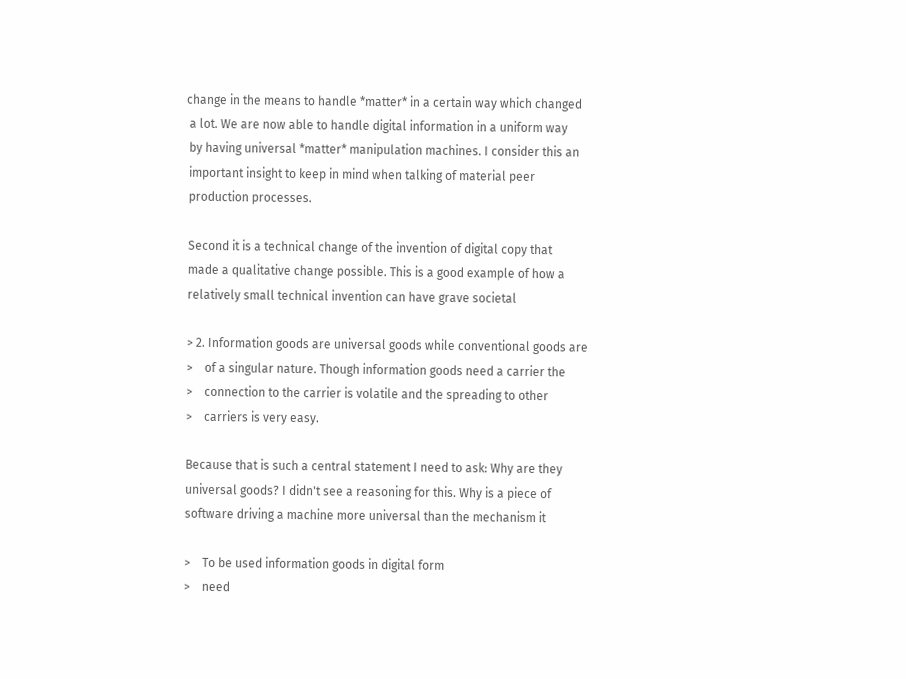change in the means to handle *matter* in a certain way which changed
 a lot. We are now able to handle digital information in a uniform way
 by having universal *matter* manipulation machines. I consider this an
 important insight to keep in mind when talking of material peer
 production processes.

 Second it is a technical change of the invention of digital copy that
 made a qualitative change possible. This is a good example of how a
 relatively small technical invention can have grave societal

 > 2. Information goods are universal goods while conventional goods are
 >    of a singular nature. Though information goods need a carrier the
 >    connection to the carrier is volatile and the spreading to other
 >    carriers is very easy.

 Because that is such a central statement I need to ask: Why are they
 universal goods? I didn't see a reasoning for this. Why is a piece of
 software driving a machine more universal than the mechanism it

 >    To be used information goods in digital form
 >    need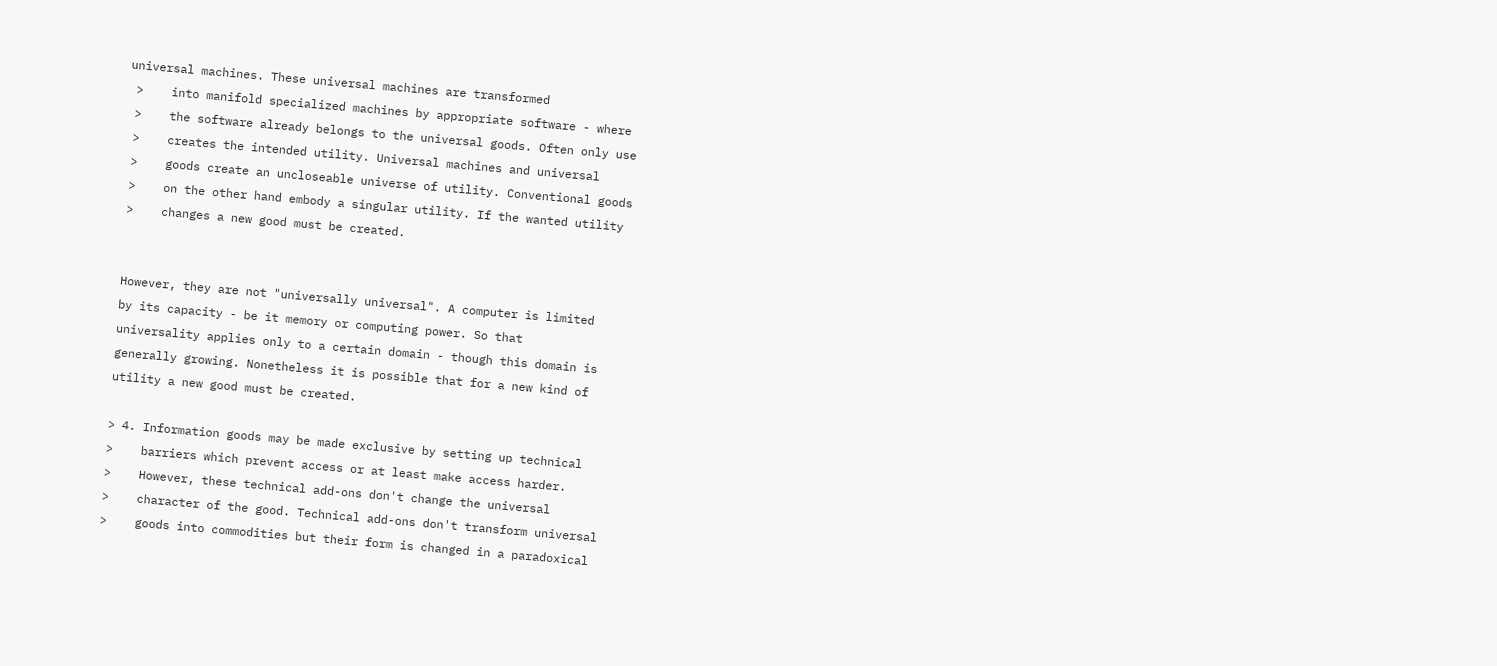universal machines. These universal machines are transformed
 >    into manifold specialized machines by appropriate software - where
 >    the software already belongs to the universal goods. Often only use
 >    creates the intended utility. Universal machines and universal
 >    goods create an uncloseable universe of utility. Conventional goods
 >    on the other hand embody a singular utility. If the wanted utility
 >    changes a new good must be created.


 However, they are not "universally universal". A computer is limited
 by its capacity - be it memory or computing power. So that
 universality applies only to a certain domain - though this domain is
 generally growing. Nonetheless it is possible that for a new kind of
 utility a new good must be created.

 > 4. Information goods may be made exclusive by setting up technical
 >    barriers which prevent access or at least make access harder.
 >    However, these technical add-ons don't change the universal
 >    character of the good. Technical add-ons don't transform universal
 >    goods into commodities but their form is changed in a paradoxical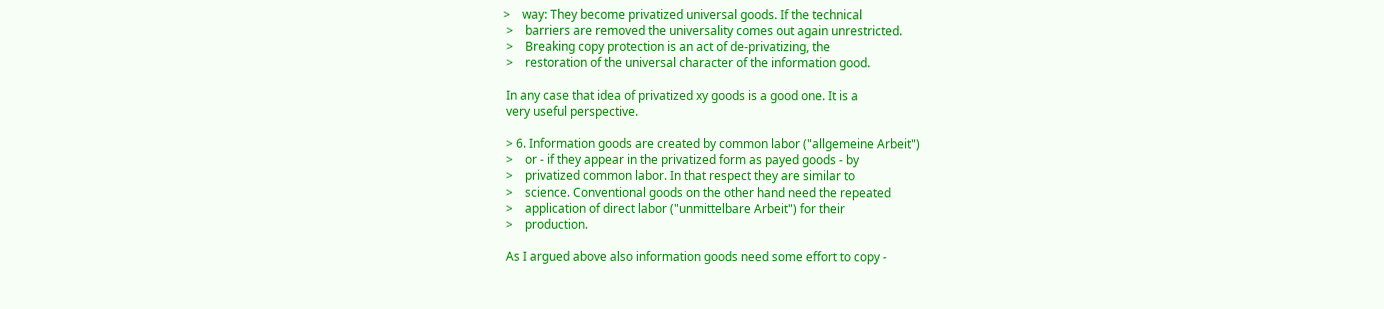>    way: They become privatized universal goods. If the technical
 >    barriers are removed the universality comes out again unrestricted.
 >    Breaking copy protection is an act of de-privatizing, the
 >    restoration of the universal character of the information good.

 In any case that idea of privatized xy goods is a good one. It is a
 very useful perspective.

 > 6. Information goods are created by common labor ("allgemeine Arbeit")
 >    or - if they appear in the privatized form as payed goods - by
 >    privatized common labor. In that respect they are similar to
 >    science. Conventional goods on the other hand need the repeated
 >    application of direct labor ("unmittelbare Arbeit") for their
 >    production.

 As I argued above also information goods need some effort to copy -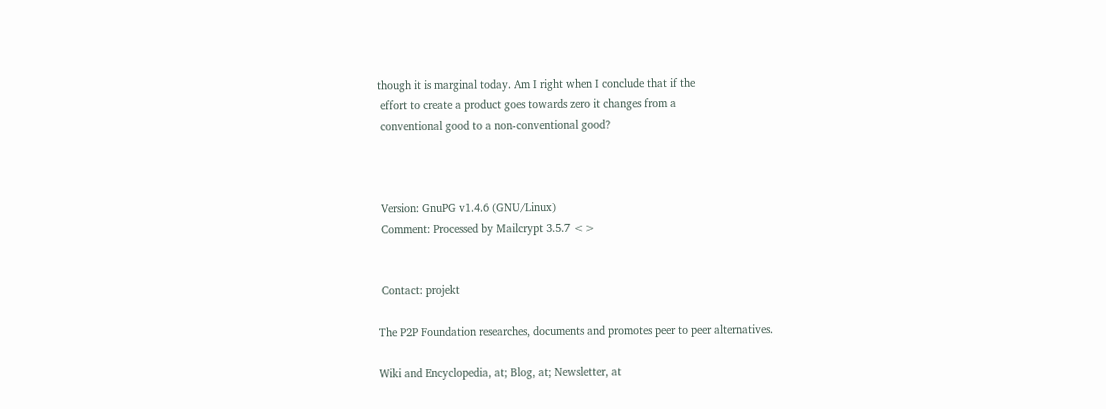though it is marginal today. Am I right when I conclude that if the
 effort to create a product goes towards zero it changes from a
 conventional good to a non-conventional good?



 Version: GnuPG v1.4.6 (GNU/Linux)
 Comment: Processed by Mailcrypt 3.5.7 <>


 Contact: projekt

The P2P Foundation researches, documents and promotes peer to peer alternatives.

Wiki and Encyclopedia, at; Blog, at; Newsletter, at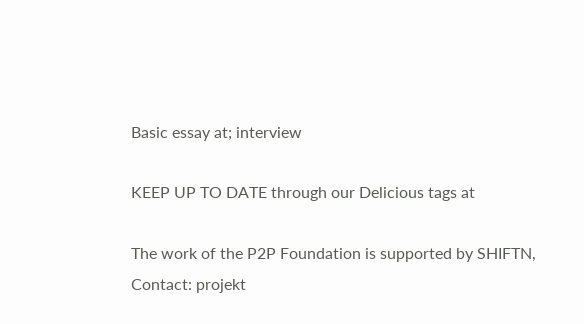Basic essay at; interview

KEEP UP TO DATE through our Delicious tags at

The work of the P2P Foundation is supported by SHIFTN,
Contact: projekt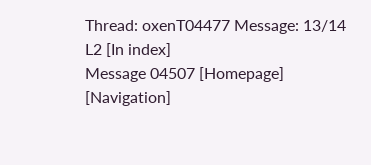Thread: oxenT04477 Message: 13/14 L2 [In index]
Message 04507 [Homepage] [Navigation]